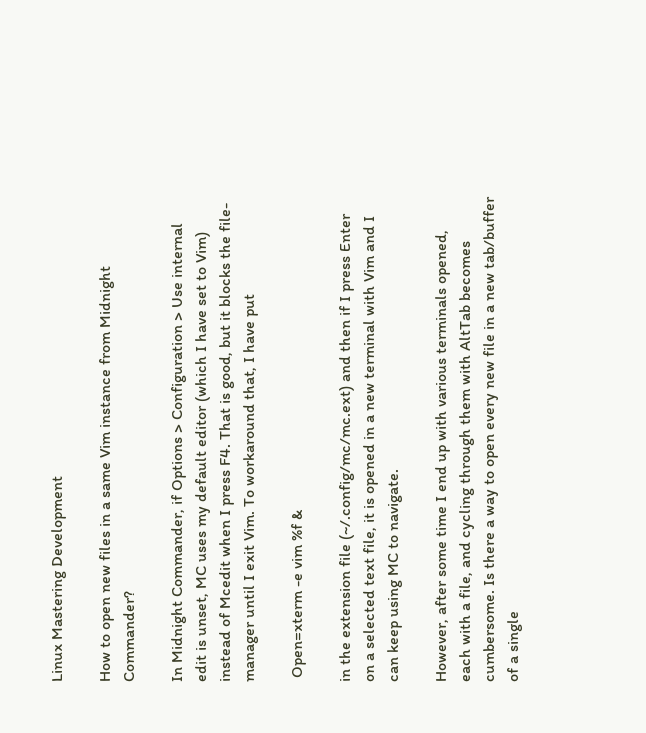Linux Mastering Development

How to open new files in a same Vim instance from Midnight Commander?

In Midnight Commander, if Options > Configuration > Use internal edit is unset, MC uses my default editor (which I have set to Vim) instead of Mcedit when I press F4. That is good, but it blocks the file-manager until I exit Vim. To workaround that, I have put

 Open=xterm -e vim %f &

in the extension file (~/.config/mc/mc.ext) and then if I press Enter on a selected text file, it is opened in a new terminal with Vim and I can keep using MC to navigate.

However, after some time I end up with various terminals opened, each with a file, and cycling through them with AltTab becomes cumbersome. Is there a way to open every new file in a new tab/buffer of a single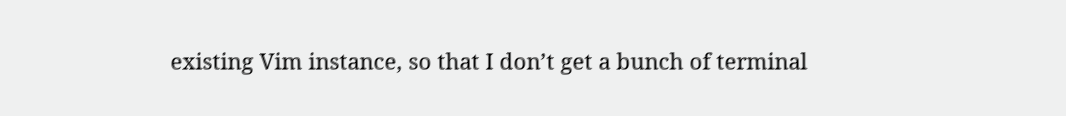existing Vim instance, so that I don’t get a bunch of terminal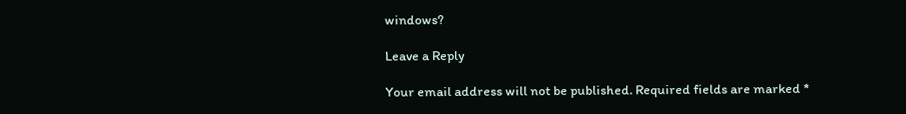windows?

Leave a Reply

Your email address will not be published. Required fields are marked *